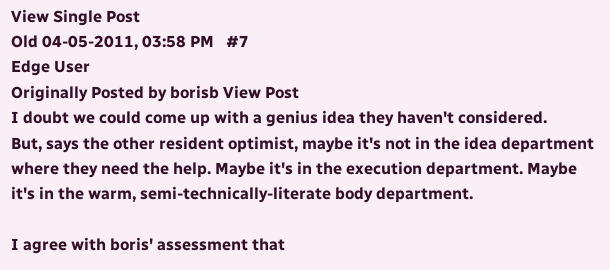View Single Post
Old 04-05-2011, 03:58 PM   #7
Edge User
Originally Posted by borisb View Post
I doubt we could come up with a genius idea they haven't considered.
But, says the other resident optimist, maybe it's not in the idea department where they need the help. Maybe it's in the execution department. Maybe it's in the warm, semi-technically-literate body department.

I agree with boris' assessment that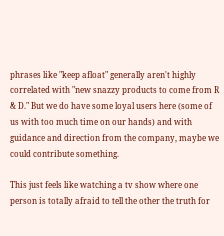phrases like "keep afloat" generally aren't highly correlated with "new snazzy products to come from R & D." But we do have some loyal users here (some of us with too much time on our hands) and with guidance and direction from the company, maybe we could contribute something.

This just feels like watching a tv show where one person is totally afraid to tell the other the truth for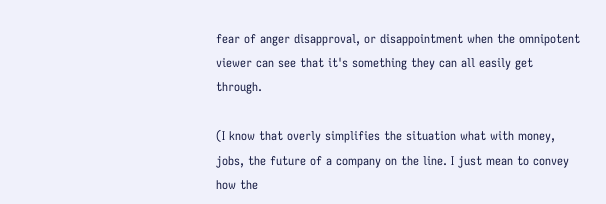fear of anger disapproval, or disappointment when the omnipotent viewer can see that it's something they can all easily get through.

(I know that overly simplifies the situation what with money, jobs, the future of a company on the line. I just mean to convey how the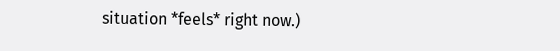situation *feels* right now.)